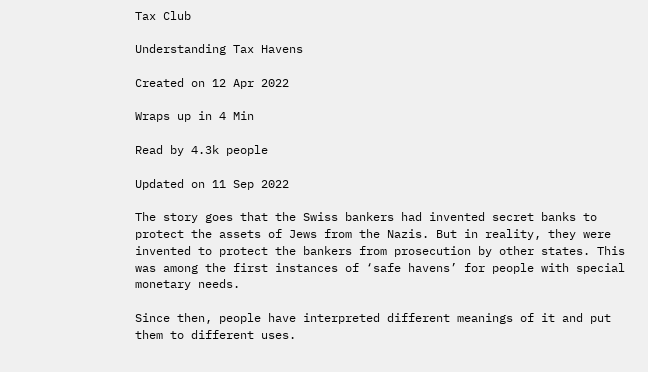Tax Club

Understanding Tax Havens

Created on 12 Apr 2022

Wraps up in 4 Min

Read by 4.3k people

Updated on 11 Sep 2022

The story goes that the Swiss bankers had invented secret banks to protect the assets of Jews from the Nazis. But in reality, they were invented to protect the bankers from prosecution by other states. This was among the first instances of ‘safe havens’ for people with special monetary needs.

Since then, people have interpreted different meanings of it and put them to different uses.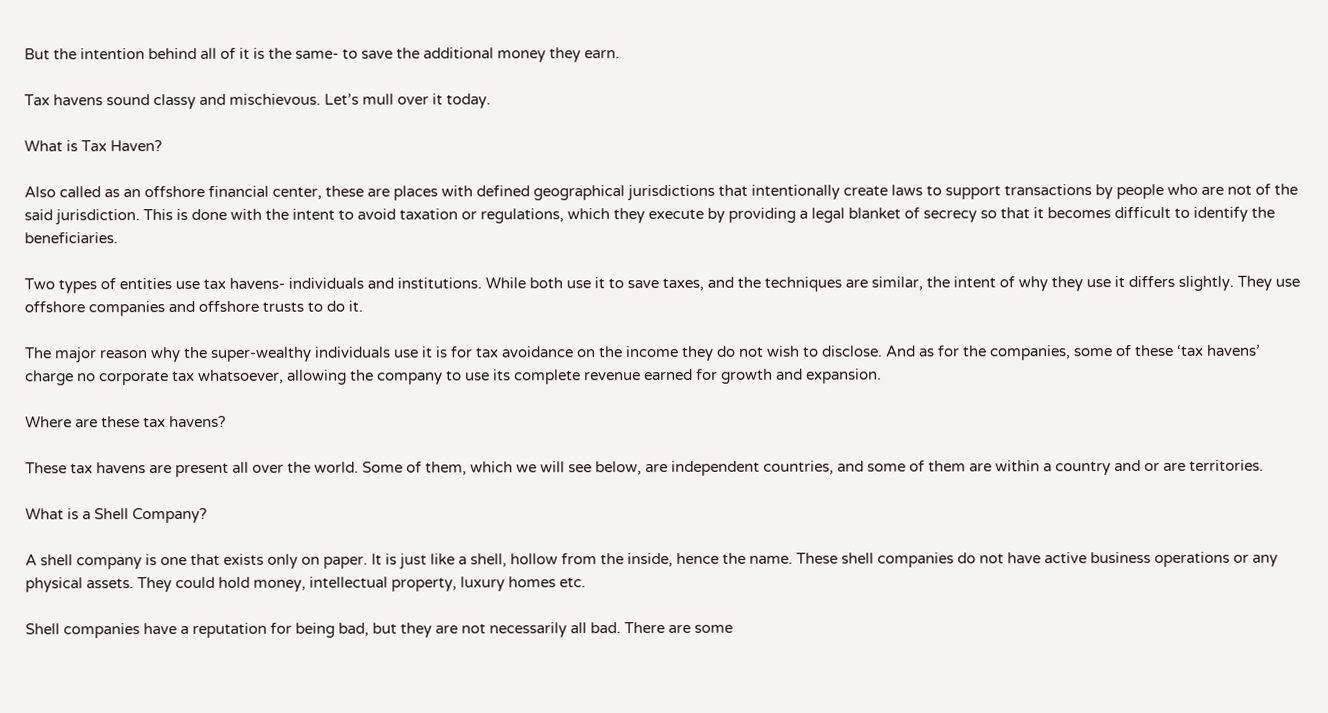But the intention behind all of it is the same- to save the additional money they earn.

Tax havens sound classy and mischievous. Let’s mull over it today.

What is Tax Haven?

Also called as an offshore financial center, these are places with defined geographical jurisdictions that intentionally create laws to support transactions by people who are not of the said jurisdiction. This is done with the intent to avoid taxation or regulations, which they execute by providing a legal blanket of secrecy so that it becomes difficult to identify the beneficiaries.

Two types of entities use tax havens- individuals and institutions. While both use it to save taxes, and the techniques are similar, the intent of why they use it differs slightly. They use offshore companies and offshore trusts to do it.

The major reason why the super-wealthy individuals use it is for tax avoidance on the income they do not wish to disclose. And as for the companies, some of these ‘tax havens’ charge no corporate tax whatsoever, allowing the company to use its complete revenue earned for growth and expansion.

Where are these tax havens?

These tax havens are present all over the world. Some of them, which we will see below, are independent countries, and some of them are within a country and or are territories.

What is a Shell Company?

A shell company is one that exists only on paper. It is just like a shell, hollow from the inside, hence the name. These shell companies do not have active business operations or any physical assets. They could hold money, intellectual property, luxury homes etc.

Shell companies have a reputation for being bad, but they are not necessarily all bad. There are some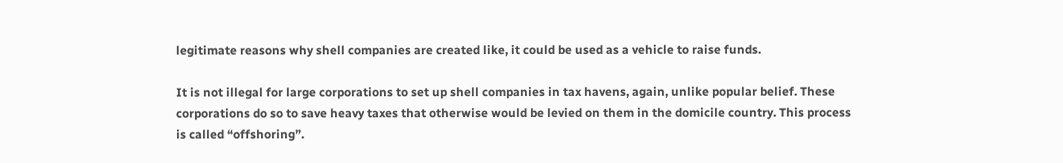legitimate reasons why shell companies are created like, it could be used as a vehicle to raise funds.

It is not illegal for large corporations to set up shell companies in tax havens, again, unlike popular belief. These corporations do so to save heavy taxes that otherwise would be levied on them in the domicile country. This process is called “offshoring”.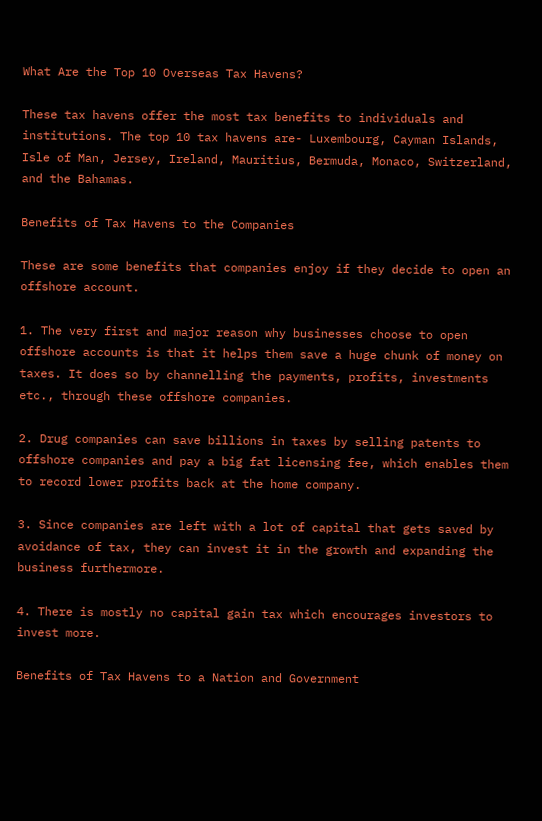What Are the Top 10 Overseas Tax Havens?

These tax havens offer the most tax benefits to individuals and institutions. The top 10 tax havens are- Luxembourg, Cayman Islands, Isle of Man, Jersey, Ireland, Mauritius, Bermuda, Monaco, Switzerland, and the Bahamas.

Benefits of Tax Havens to the Companies

These are some benefits that companies enjoy if they decide to open an offshore account.

1. The very first and major reason why businesses choose to open offshore accounts is that it helps them save a huge chunk of money on taxes. It does so by channelling the payments, profits, investments etc., through these offshore companies.

2. Drug companies can save billions in taxes by selling patents to offshore companies and pay a big fat licensing fee, which enables them to record lower profits back at the home company.

3. Since companies are left with a lot of capital that gets saved by avoidance of tax, they can invest it in the growth and expanding the business furthermore.

4. There is mostly no capital gain tax which encourages investors to invest more.

Benefits of Tax Havens to a Nation and Government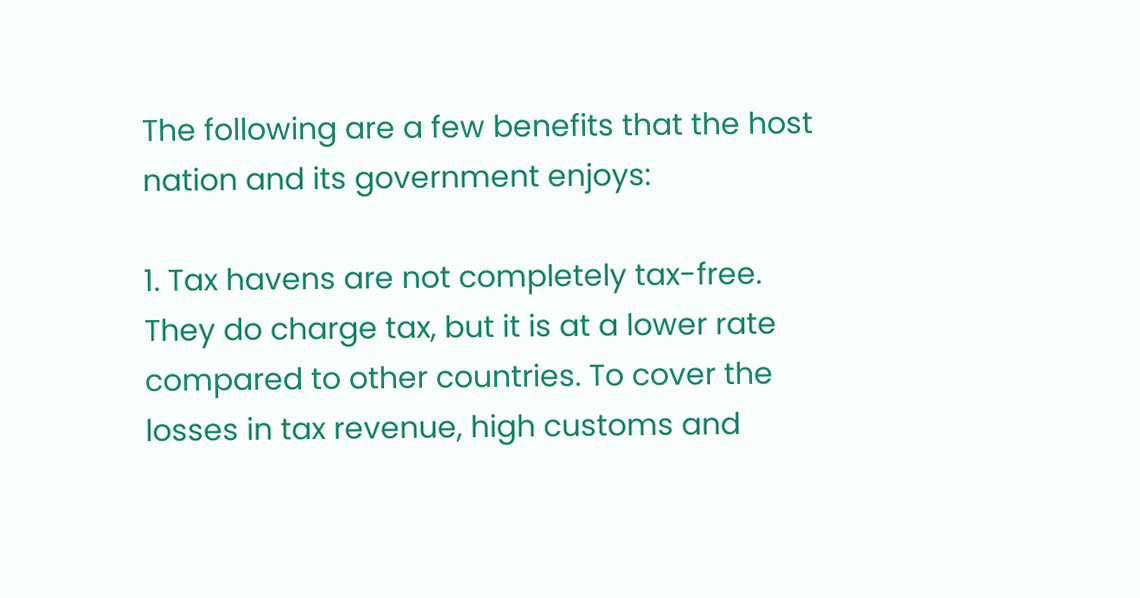The following are a few benefits that the host nation and its government enjoys:

1. Tax havens are not completely tax-free. They do charge tax, but it is at a lower rate compared to other countries. To cover the losses in tax revenue, high customs and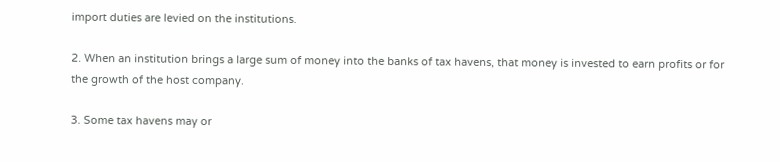import duties are levied on the institutions.

2. When an institution brings a large sum of money into the banks of tax havens, that money is invested to earn profits or for the growth of the host company.

3. Some tax havens may or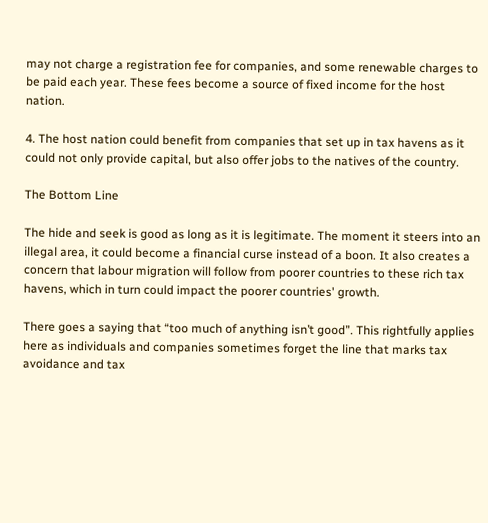may not charge a registration fee for companies, and some renewable charges to be paid each year. These fees become a source of fixed income for the host nation.

4. The host nation could benefit from companies that set up in tax havens as it could not only provide capital, but also offer jobs to the natives of the country.

The Bottom Line

The hide and seek is good as long as it is legitimate. The moment it steers into an illegal area, it could become a financial curse instead of a boon. It also creates a concern that labour migration will follow from poorer countries to these rich tax havens, which in turn could impact the poorer countries' growth.

There goes a saying that “too much of anything isn’t good”. This rightfully applies here as individuals and companies sometimes forget the line that marks tax avoidance and tax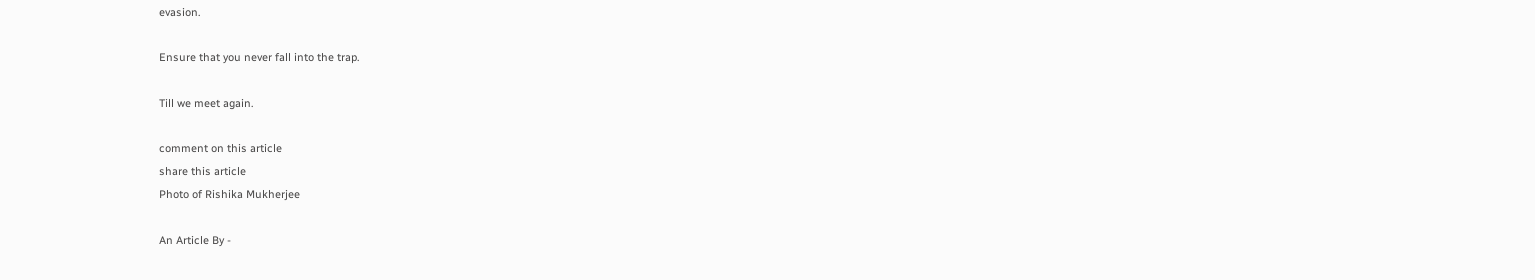evasion.

Ensure that you never fall into the trap.

Till we meet again.

comment on this article
share this article
Photo of Rishika Mukherjee

An Article By -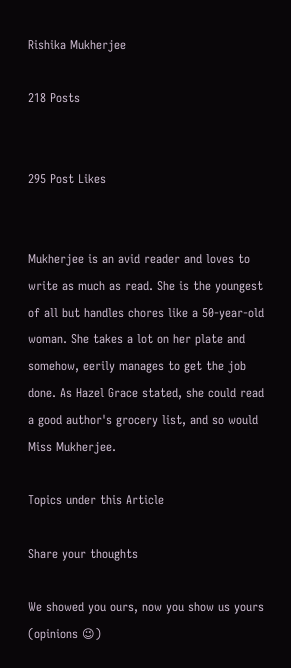Rishika Mukherjee

218 Posts


295 Post Likes


Mukherjee is an avid reader and loves to write as much as read. She is the youngest of all but handles chores like a 50-year-old woman. She takes a lot on her plate and somehow, eerily manages to get the job done. As Hazel Grace stated, she could read a good author's grocery list, and so would Miss Mukherjee.

Topics under this Article

Share your thoughts

We showed you ours, now you show us yours (opinions 😉)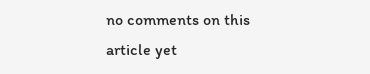no comments on this article yet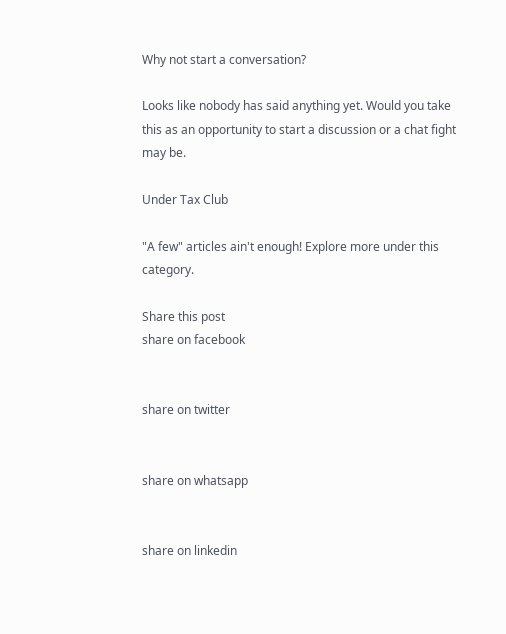Why not start a conversation?

Looks like nobody has said anything yet. Would you take this as an opportunity to start a discussion or a chat fight may be.

Under Tax Club

"A few" articles ain't enough! Explore more under this category.

Share this post
share on facebook


share on twitter


share on whatsapp


share on linkedin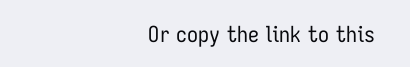Or copy the link to this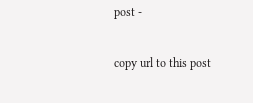post -

copy url to this post